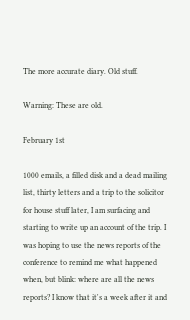The more accurate diary. Old stuff.

Warning: These are old.

February 1st

1000 emails, a filled disk and a dead mailing list, thirty letters and a trip to the solicitor for house stuff later, I am surfacing and starting to write up an account of the trip. I was hoping to use the news reports of the conference to remind me what happened when, but blink: where are all the news reports? I know that it's a week after it and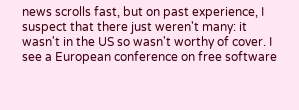news scrolls fast, but on past experience, I suspect that there just weren't many: it wasn't in the US so wasn't worthy of cover. I see a European conference on free software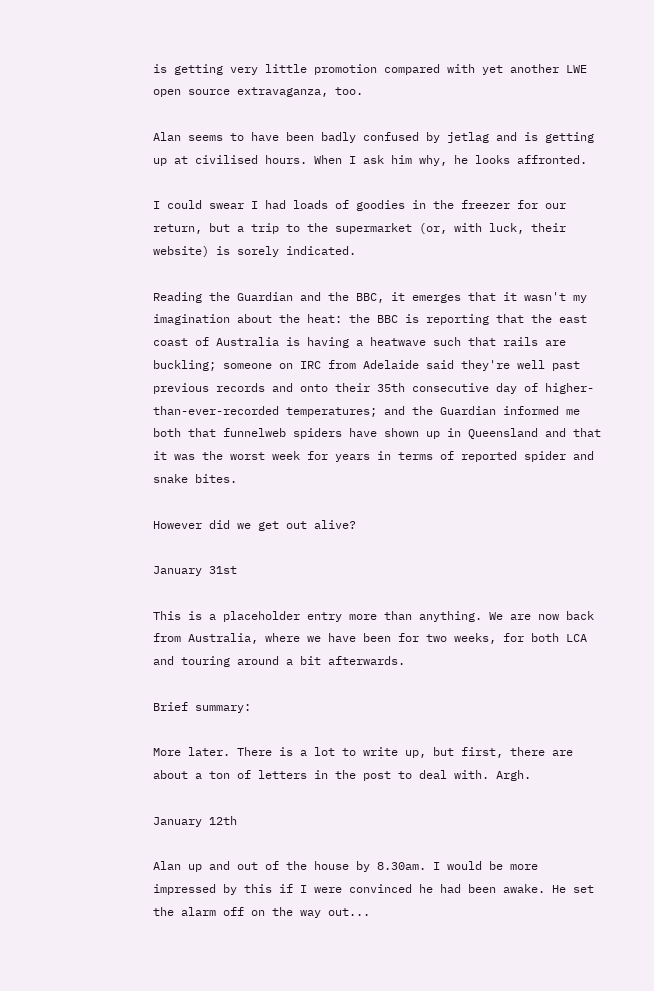is getting very little promotion compared with yet another LWE open source extravaganza, too.

Alan seems to have been badly confused by jetlag and is getting up at civilised hours. When I ask him why, he looks affronted.

I could swear I had loads of goodies in the freezer for our return, but a trip to the supermarket (or, with luck, their website) is sorely indicated.

Reading the Guardian and the BBC, it emerges that it wasn't my imagination about the heat: the BBC is reporting that the east coast of Australia is having a heatwave such that rails are buckling; someone on IRC from Adelaide said they're well past previous records and onto their 35th consecutive day of higher-than-ever-recorded temperatures; and the Guardian informed me both that funnelweb spiders have shown up in Queensland and that it was the worst week for years in terms of reported spider and snake bites.

However did we get out alive?

January 31st

This is a placeholder entry more than anything. We are now back from Australia, where we have been for two weeks, for both LCA and touring around a bit afterwards.

Brief summary:

More later. There is a lot to write up, but first, there are about a ton of letters in the post to deal with. Argh.

January 12th

Alan up and out of the house by 8.30am. I would be more impressed by this if I were convinced he had been awake. He set the alarm off on the way out...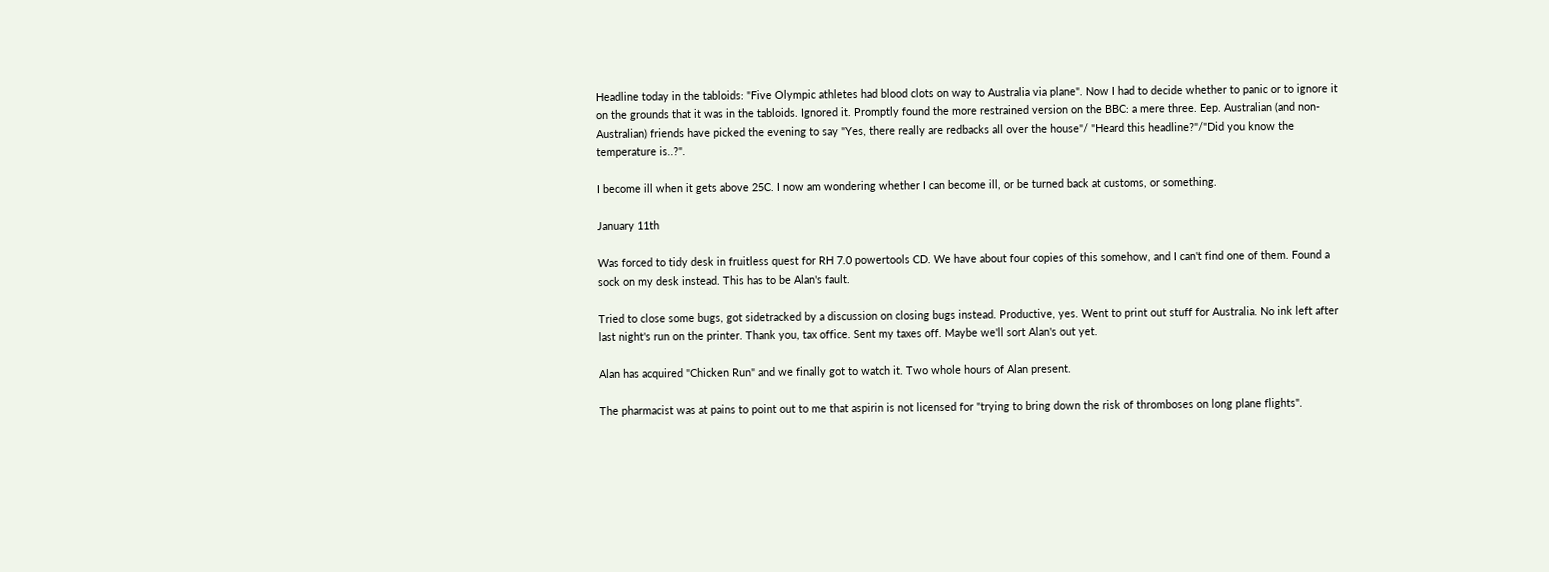Headline today in the tabloids: "Five Olympic athletes had blood clots on way to Australia via plane". Now I had to decide whether to panic or to ignore it on the grounds that it was in the tabloids. Ignored it. Promptly found the more restrained version on the BBC: a mere three. Eep. Australian (and non-Australian) friends have picked the evening to say "Yes, there really are redbacks all over the house"/ "Heard this headline?"/"Did you know the temperature is..?".

I become ill when it gets above 25C. I now am wondering whether I can become ill, or be turned back at customs, or something.

January 11th

Was forced to tidy desk in fruitless quest for RH 7.0 powertools CD. We have about four copies of this somehow, and I can't find one of them. Found a sock on my desk instead. This has to be Alan's fault.

Tried to close some bugs, got sidetracked by a discussion on closing bugs instead. Productive, yes. Went to print out stuff for Australia. No ink left after last night's run on the printer. Thank you, tax office. Sent my taxes off. Maybe we'll sort Alan's out yet.

Alan has acquired "Chicken Run" and we finally got to watch it. Two whole hours of Alan present.

The pharmacist was at pains to point out to me that aspirin is not licensed for "trying to bring down the risk of thromboses on long plane flights".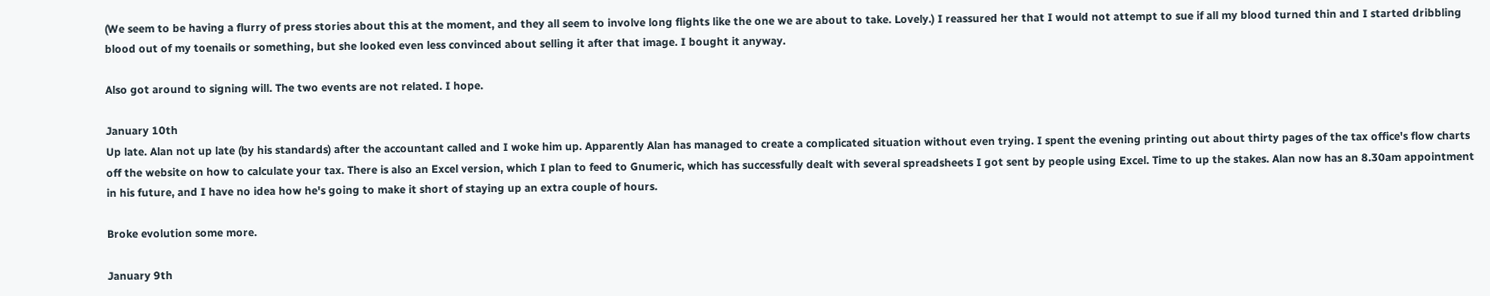(We seem to be having a flurry of press stories about this at the moment, and they all seem to involve long flights like the one we are about to take. Lovely.) I reassured her that I would not attempt to sue if all my blood turned thin and I started dribbling blood out of my toenails or something, but she looked even less convinced about selling it after that image. I bought it anyway.

Also got around to signing will. The two events are not related. I hope.

January 10th
Up late. Alan not up late (by his standards) after the accountant called and I woke him up. Apparently Alan has managed to create a complicated situation without even trying. I spent the evening printing out about thirty pages of the tax office's flow charts off the website on how to calculate your tax. There is also an Excel version, which I plan to feed to Gnumeric, which has successfully dealt with several spreadsheets I got sent by people using Excel. Time to up the stakes. Alan now has an 8.30am appointment in his future, and I have no idea how he's going to make it short of staying up an extra couple of hours.

Broke evolution some more.

January 9th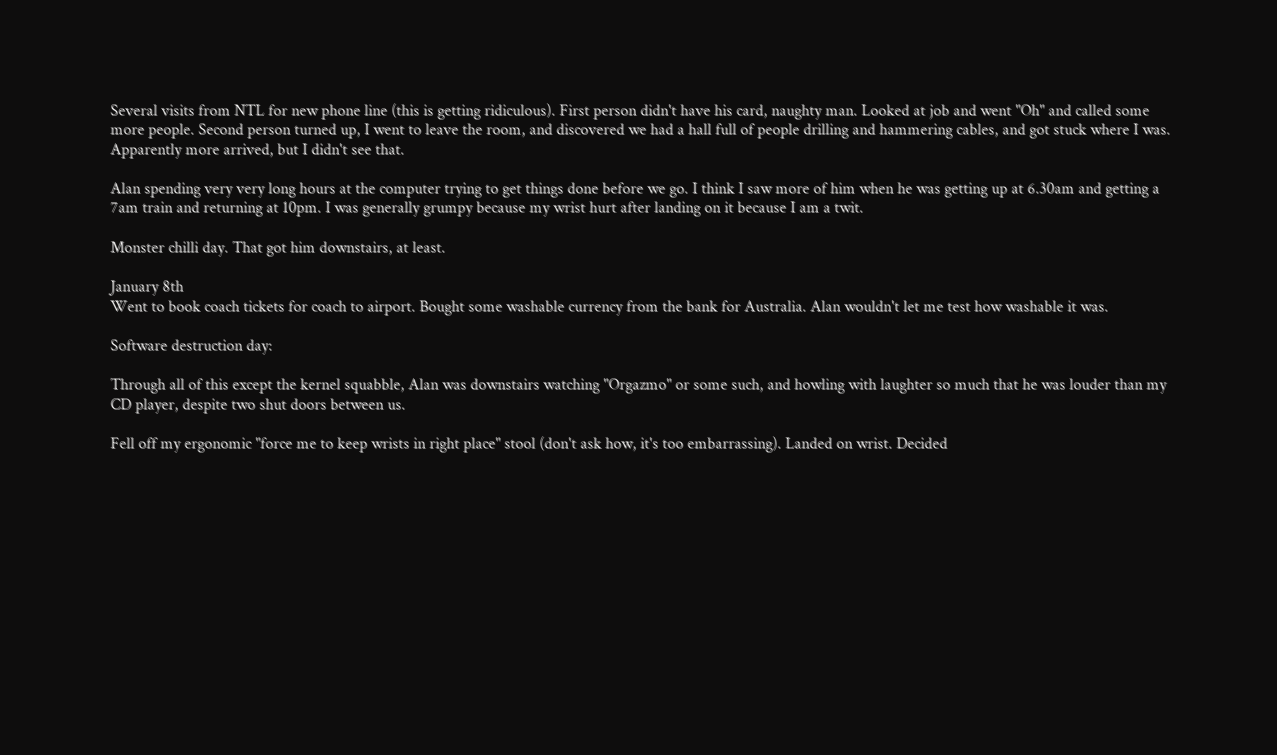Several visits from NTL for new phone line (this is getting ridiculous). First person didn't have his card, naughty man. Looked at job and went "Oh" and called some more people. Second person turned up, I went to leave the room, and discovered we had a hall full of people drilling and hammering cables, and got stuck where I was. Apparently more arrived, but I didn't see that.

Alan spending very very long hours at the computer trying to get things done before we go. I think I saw more of him when he was getting up at 6.30am and getting a 7am train and returning at 10pm. I was generally grumpy because my wrist hurt after landing on it because I am a twit.

Monster chilli day. That got him downstairs, at least.

January 8th
Went to book coach tickets for coach to airport. Bought some washable currency from the bank for Australia. Alan wouldn't let me test how washable it was.

Software destruction day:

Through all of this except the kernel squabble, Alan was downstairs watching "Orgazmo" or some such, and howling with laughter so much that he was louder than my CD player, despite two shut doors between us.

Fell off my ergonomic "force me to keep wrists in right place" stool (don't ask how, it's too embarrassing). Landed on wrist. Decided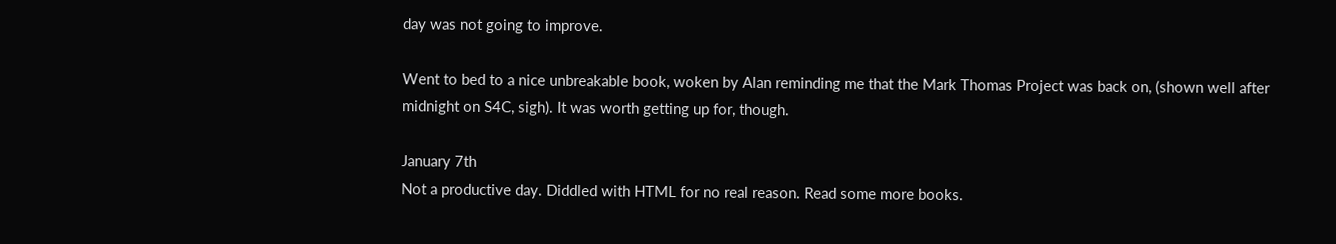day was not going to improve.

Went to bed to a nice unbreakable book, woken by Alan reminding me that the Mark Thomas Project was back on, (shown well after midnight on S4C, sigh). It was worth getting up for, though.

January 7th
Not a productive day. Diddled with HTML for no real reason. Read some more books.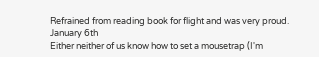Refrained from reading book for flight and was very proud.
January 6th
Either neither of us know how to set a mousetrap (I'm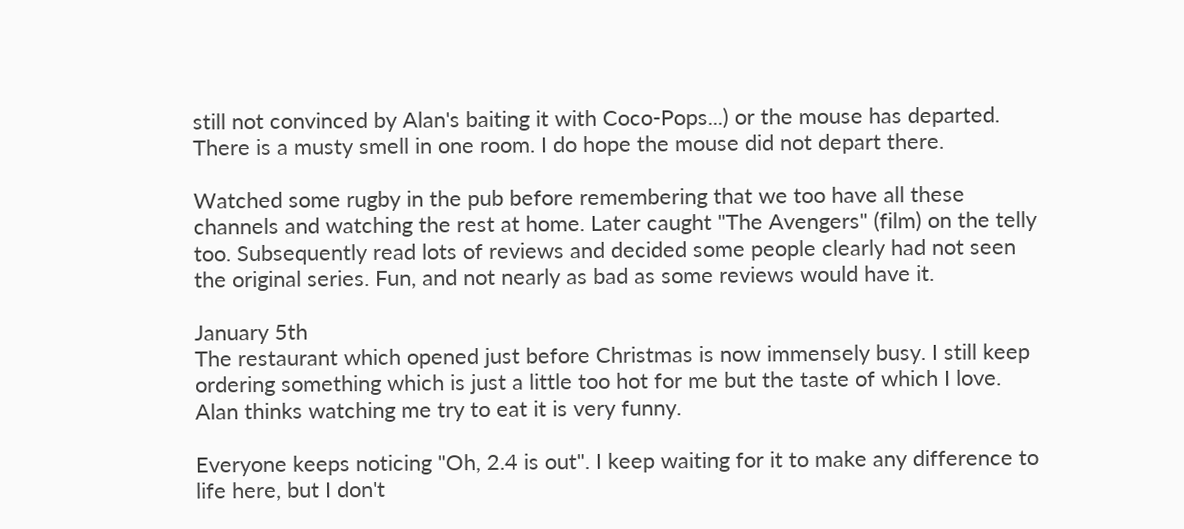still not convinced by Alan's baiting it with Coco-Pops...) or the mouse has departed. There is a musty smell in one room. I do hope the mouse did not depart there.

Watched some rugby in the pub before remembering that we too have all these channels and watching the rest at home. Later caught "The Avengers" (film) on the telly too. Subsequently read lots of reviews and decided some people clearly had not seen the original series. Fun, and not nearly as bad as some reviews would have it.

January 5th
The restaurant which opened just before Christmas is now immensely busy. I still keep ordering something which is just a little too hot for me but the taste of which I love. Alan thinks watching me try to eat it is very funny.

Everyone keeps noticing "Oh, 2.4 is out". I keep waiting for it to make any difference to life here, but I don't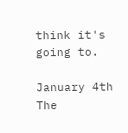think it's going to.

January 4th
The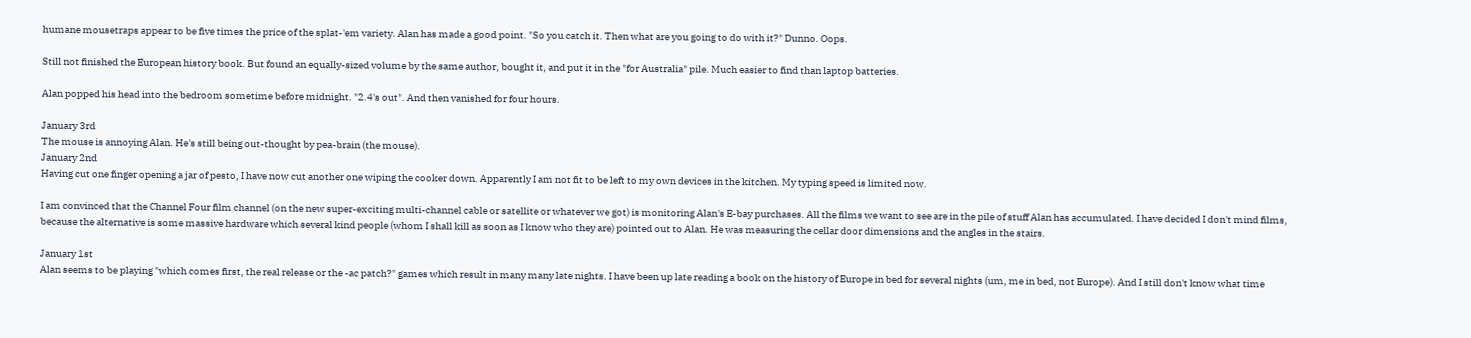humane mousetraps appear to be five times the price of the splat-'em variety. Alan has made a good point. "So you catch it. Then what are you going to do with it?" Dunno. Oops.

Still not finished the European history book. But found an equally-sized volume by the same author, bought it, and put it in the "for Australia" pile. Much easier to find than laptop batteries.

Alan popped his head into the bedroom sometime before midnight. "2.4's out". And then vanished for four hours.

January 3rd
The mouse is annoying Alan. He's still being out-thought by pea-brain (the mouse).
January 2nd
Having cut one finger opening a jar of pesto, I have now cut another one wiping the cooker down. Apparently I am not fit to be left to my own devices in the kitchen. My typing speed is limited now.

I am convinced that the Channel Four film channel (on the new super-exciting multi-channel cable or satellite or whatever we got) is monitoring Alan's E-bay purchases. All the films we want to see are in the pile of stuff Alan has accumulated. I have decided I don't mind films, because the alternative is some massive hardware which several kind people (whom I shall kill as soon as I know who they are) pointed out to Alan. He was measuring the cellar door dimensions and the angles in the stairs.

January 1st
Alan seems to be playing "which comes first, the real release or the -ac patch?" games which result in many many late nights. I have been up late reading a book on the history of Europe in bed for several nights (um, me in bed, not Europe). And I still don't know what time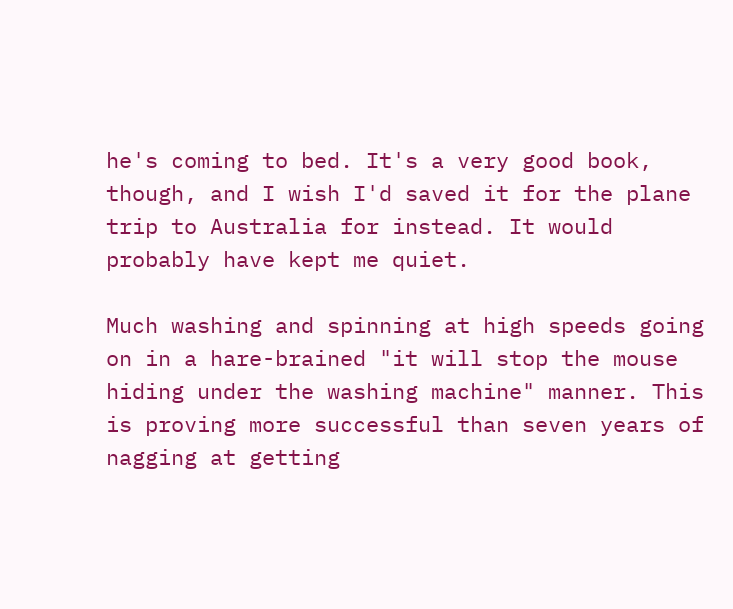he's coming to bed. It's a very good book, though, and I wish I'd saved it for the plane trip to Australia for instead. It would probably have kept me quiet.

Much washing and spinning at high speeds going on in a hare-brained "it will stop the mouse hiding under the washing machine" manner. This is proving more successful than seven years of nagging at getting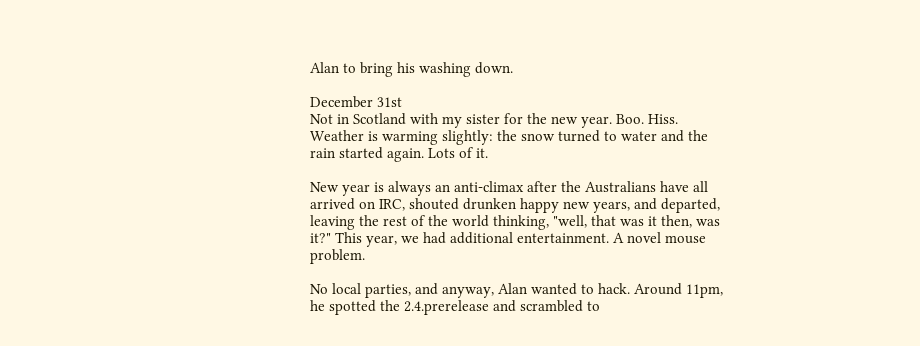Alan to bring his washing down.

December 31st
Not in Scotland with my sister for the new year. Boo. Hiss. Weather is warming slightly: the snow turned to water and the rain started again. Lots of it.

New year is always an anti-climax after the Australians have all arrived on IRC, shouted drunken happy new years, and departed, leaving the rest of the world thinking, "well, that was it then, was it?" This year, we had additional entertainment. A novel mouse problem.

No local parties, and anyway, Alan wanted to hack. Around 11pm, he spotted the 2.4.prerelease and scrambled to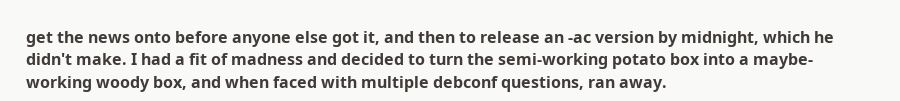get the news onto before anyone else got it, and then to release an -ac version by midnight, which he didn't make. I had a fit of madness and decided to turn the semi-working potato box into a maybe-working woody box, and when faced with multiple debconf questions, ran away.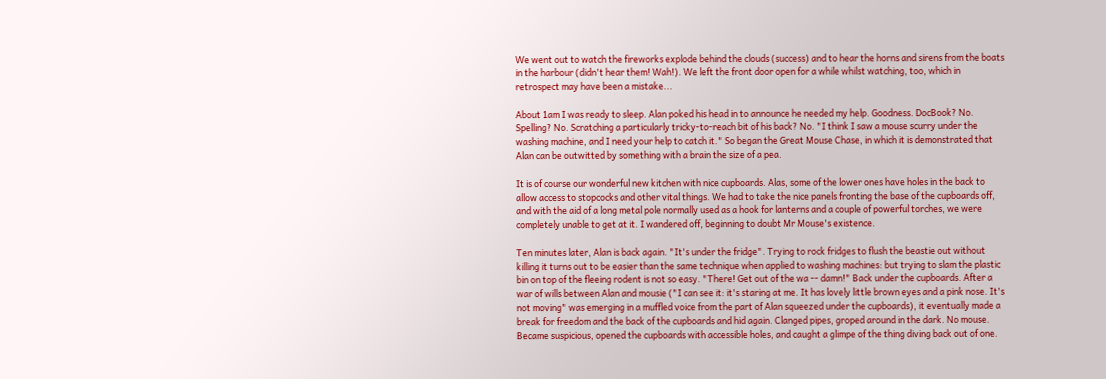We went out to watch the fireworks explode behind the clouds (success) and to hear the horns and sirens from the boats in the harbour (didn't hear them! Wah!). We left the front door open for a while whilst watching, too, which in retrospect may have been a mistake...

About 1am I was ready to sleep. Alan poked his head in to announce he needed my help. Goodness. DocBook? No. Spelling? No. Scratching a particularly tricky-to-reach bit of his back? No. "I think I saw a mouse scurry under the washing machine, and I need your help to catch it." So began the Great Mouse Chase, in which it is demonstrated that Alan can be outwitted by something with a brain the size of a pea.

It is of course our wonderful new kitchen with nice cupboards. Alas, some of the lower ones have holes in the back to allow access to stopcocks and other vital things. We had to take the nice panels fronting the base of the cupboards off, and with the aid of a long metal pole normally used as a hook for lanterns and a couple of powerful torches, we were completely unable to get at it. I wandered off, beginning to doubt Mr Mouse's existence.

Ten minutes later, Alan is back again. "It's under the fridge". Trying to rock fridges to flush the beastie out without killing it turns out to be easier than the same technique when applied to washing machines: but trying to slam the plastic bin on top of the fleeing rodent is not so easy. "There! Get out of the wa -- damn!" Back under the cupboards. After a war of wills between Alan and mousie ("I can see it: it's staring at me. It has lovely little brown eyes and a pink nose. It's not moving" was emerging in a muffled voice from the part of Alan squeezed under the cupboards), it eventually made a break for freedom and the back of the cupboards and hid again. Clanged pipes, groped around in the dark. No mouse. Became suspicious, opened the cupboards with accessible holes, and caught a glimpe of the thing diving back out of one.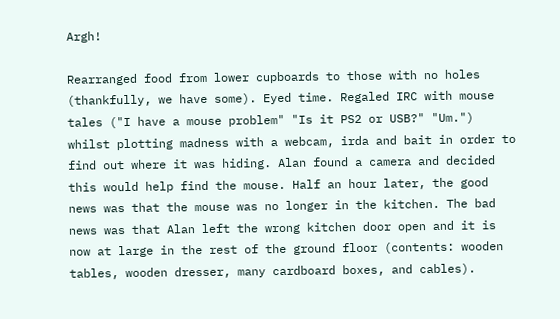Argh!

Rearranged food from lower cupboards to those with no holes (thankfully, we have some). Eyed time. Regaled IRC with mouse tales ("I have a mouse problem" "Is it PS2 or USB?" "Um.") whilst plotting madness with a webcam, irda and bait in order to find out where it was hiding. Alan found a camera and decided this would help find the mouse. Half an hour later, the good news was that the mouse was no longer in the kitchen. The bad news was that Alan left the wrong kitchen door open and it is now at large in the rest of the ground floor (contents: wooden tables, wooden dresser, many cardboard boxes, and cables).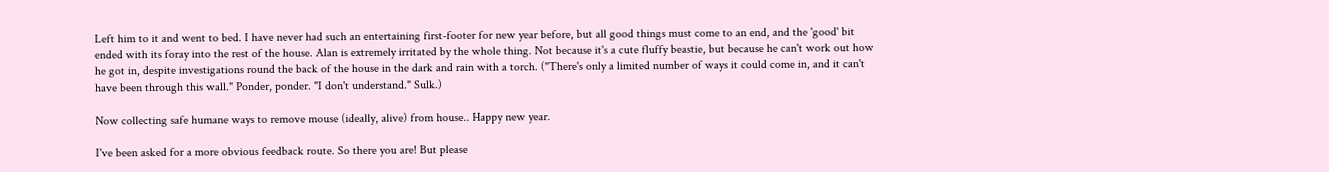Left him to it and went to bed. I have never had such an entertaining first-footer for new year before, but all good things must come to an end, and the 'good' bit ended with its foray into the rest of the house. Alan is extremely irritated by the whole thing. Not because it's a cute fluffy beastie, but because he can't work out how he got in, despite investigations round the back of the house in the dark and rain with a torch. ("There's only a limited number of ways it could come in, and it can't have been through this wall." Ponder, ponder. "I don't understand." Sulk.)

Now collecting safe humane ways to remove mouse (ideally, alive) from house.. Happy new year.

I've been asked for a more obvious feedback route. So there you are! But please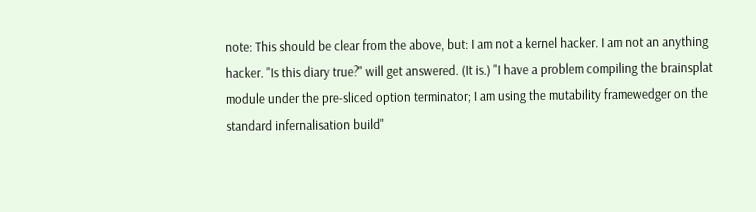note: This should be clear from the above, but: I am not a kernel hacker. I am not an anything hacker. "Is this diary true?" will get answered. (It is.) "I have a problem compiling the brainsplat module under the pre-sliced option terminator; I am using the mutability framewedger on the standard infernalisation build"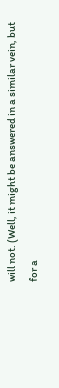will not. (Well, it might be answered in a similar vein, but for a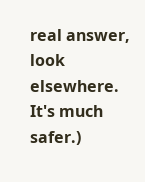real answer, look elsewhere. It's much safer.)